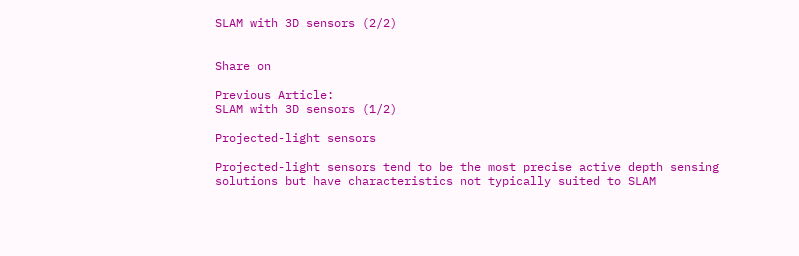SLAM with 3D sensors (2/2)


Share on

Previous Article:
SLAM with 3D sensors (1/2)

Projected-light sensors

Projected-light sensors tend to be the most precise active depth sensing solutions but have characteristics not typically suited to SLAM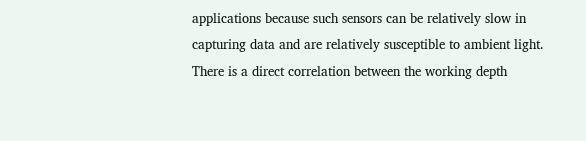applications because such sensors can be relatively slow in capturing data and are relatively susceptible to ambient light. There is a direct correlation between the working depth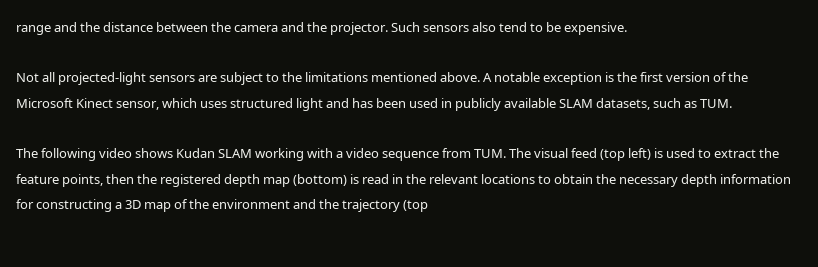range and the distance between the camera and the projector. Such sensors also tend to be expensive.

Not all projected-light sensors are subject to the limitations mentioned above. A notable exception is the first version of the Microsoft Kinect sensor, which uses structured light and has been used in publicly available SLAM datasets, such as TUM.

The following video shows Kudan SLAM working with a video sequence from TUM. The visual feed (top left) is used to extract the feature points, then the registered depth map (bottom) is read in the relevant locations to obtain the necessary depth information for constructing a 3D map of the environment and the trajectory (top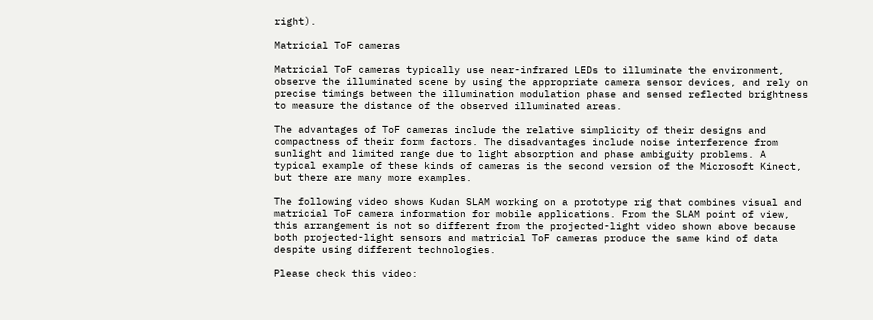right).

Matricial ToF cameras

Matricial ToF cameras typically use near-infrared LEDs to illuminate the environment, observe the illuminated scene by using the appropriate camera sensor devices, and rely on precise timings between the illumination modulation phase and sensed reflected brightness to measure the distance of the observed illuminated areas.

The advantages of ToF cameras include the relative simplicity of their designs and compactness of their form factors. The disadvantages include noise interference from sunlight and limited range due to light absorption and phase ambiguity problems. A typical example of these kinds of cameras is the second version of the Microsoft Kinect, but there are many more examples.

The following video shows Kudan SLAM working on a prototype rig that combines visual and matricial ToF camera information for mobile applications. From the SLAM point of view, this arrangement is not so different from the projected-light video shown above because both projected-light sensors and matricial ToF cameras produce the same kind of data despite using different technologies.

Please check this video: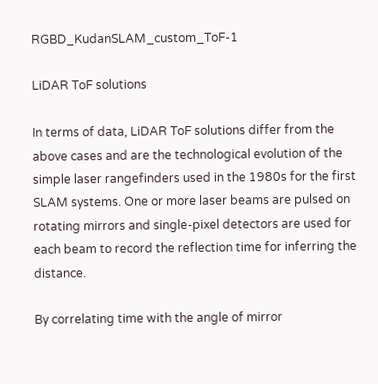RGBD_KudanSLAM_custom_ToF-1

LiDAR ToF solutions

In terms of data, LiDAR ToF solutions differ from the above cases and are the technological evolution of the simple laser rangefinders used in the 1980s for the first SLAM systems. One or more laser beams are pulsed on rotating mirrors and single-pixel detectors are used for each beam to record the reflection time for inferring the distance.

By correlating time with the angle of mirror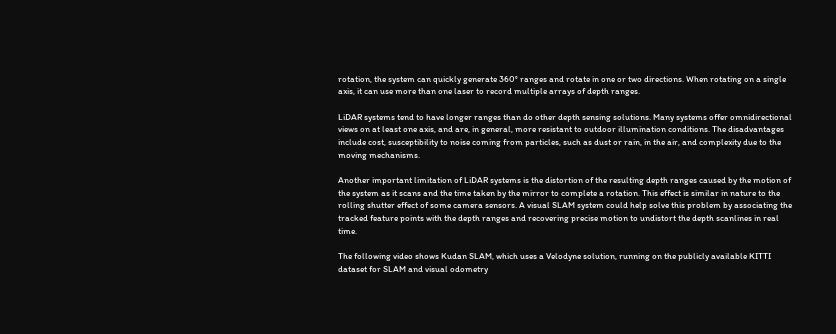rotation, the system can quickly generate 360° ranges and rotate in one or two directions. When rotating on a single axis, it can use more than one laser to record multiple arrays of depth ranges.

LiDAR systems tend to have longer ranges than do other depth sensing solutions. Many systems offer omnidirectional views on at least one axis, and are, in general, more resistant to outdoor illumination conditions. The disadvantages include cost, susceptibility to noise coming from particles, such as dust or rain, in the air, and complexity due to the moving mechanisms.

Another important limitation of LiDAR systems is the distortion of the resulting depth ranges caused by the motion of the system as it scans and the time taken by the mirror to complete a rotation. This effect is similar in nature to the rolling shutter effect of some camera sensors. A visual SLAM system could help solve this problem by associating the tracked feature points with the depth ranges and recovering precise motion to undistort the depth scanlines in real time.

The following video shows Kudan SLAM, which uses a Velodyne solution, running on the publicly available KITTI dataset for SLAM and visual odometry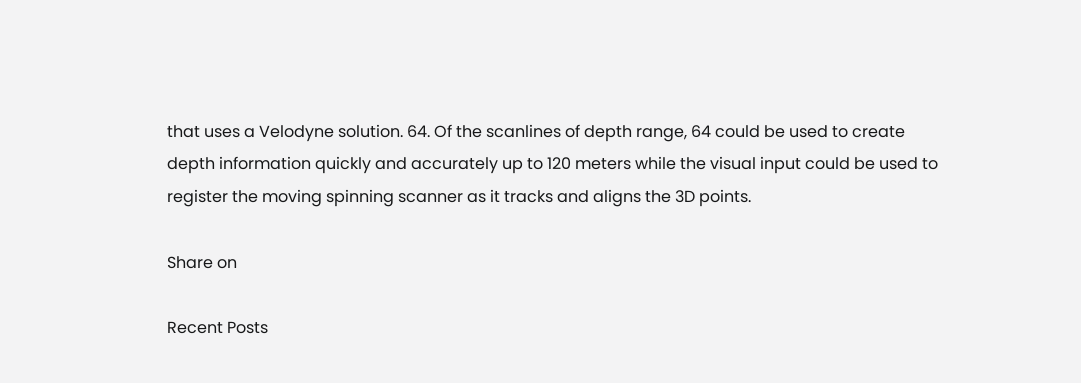that uses a Velodyne solution. 64. Of the scanlines of depth range, 64 could be used to create depth information quickly and accurately up to 120 meters while the visual input could be used to register the moving spinning scanner as it tracks and aligns the 3D points.

Share on

Recent Posts